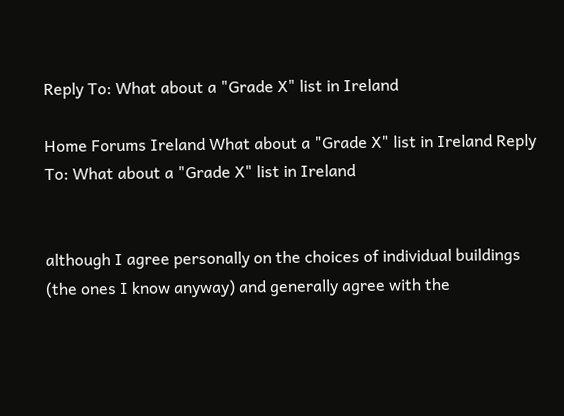Reply To: What about a "Grade X" list in Ireland

Home Forums Ireland What about a "Grade X" list in Ireland Reply To: What about a "Grade X" list in Ireland


although I agree personally on the choices of individual buildings (the ones I know anyway) and generally agree with the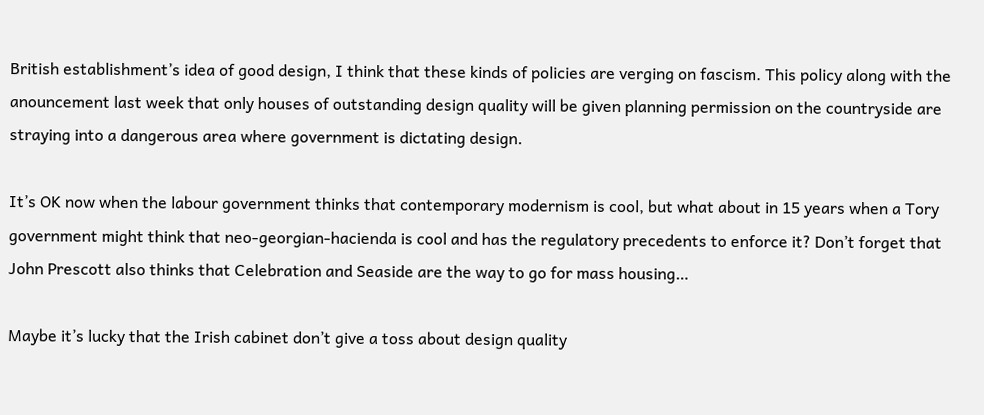British establishment’s idea of good design, I think that these kinds of policies are verging on fascism. This policy along with the anouncement last week that only houses of outstanding design quality will be given planning permission on the countryside are straying into a dangerous area where government is dictating design.

It’s OK now when the labour government thinks that contemporary modernism is cool, but what about in 15 years when a Tory government might think that neo-georgian-hacienda is cool and has the regulatory precedents to enforce it? Don’t forget that John Prescott also thinks that Celebration and Seaside are the way to go for mass housing…

Maybe it’s lucky that the Irish cabinet don’t give a toss about design quality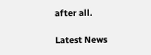after all.

Latest News